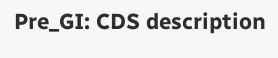Pre_GI: CDS description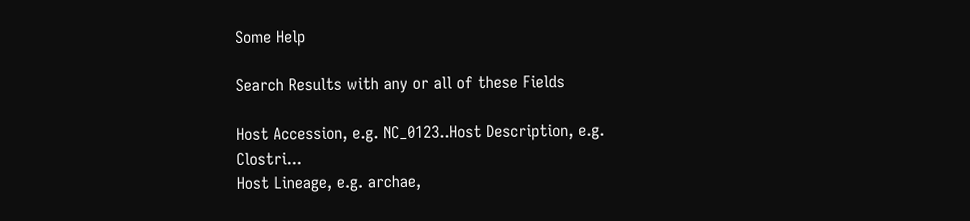Some Help

Search Results with any or all of these Fields

Host Accession, e.g. NC_0123..Host Description, e.g. Clostri...
Host Lineage, e.g. archae,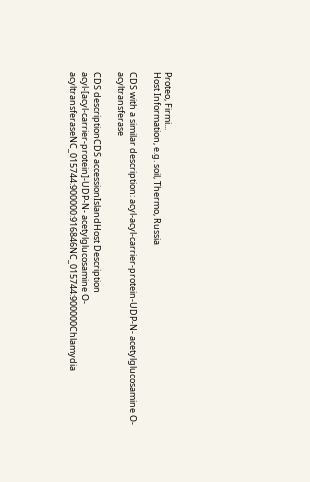Proteo, Firmi...
Host Information, e.g. soil, Thermo, Russia

CDS with a similar description: acyl-acyl-carrier-protein-UDP-N- acetylglucosamine O-acyltransferase

CDS descriptionCDS accessionIslandHost Description
acyl-[acyl-carrier-protein]-UDP-N- acetylglucosamine O-acyltransferaseNC_015744:900000:916846NC_015744:900000Chlamydia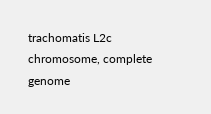trachomatis L2c chromosome, complete genome